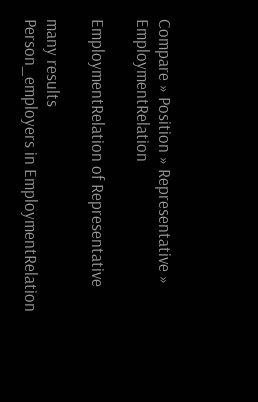Compare » Position » Representative » EmploymentRelation

EmploymentRelation of Representative

many results
Person_employers in EmploymentRelation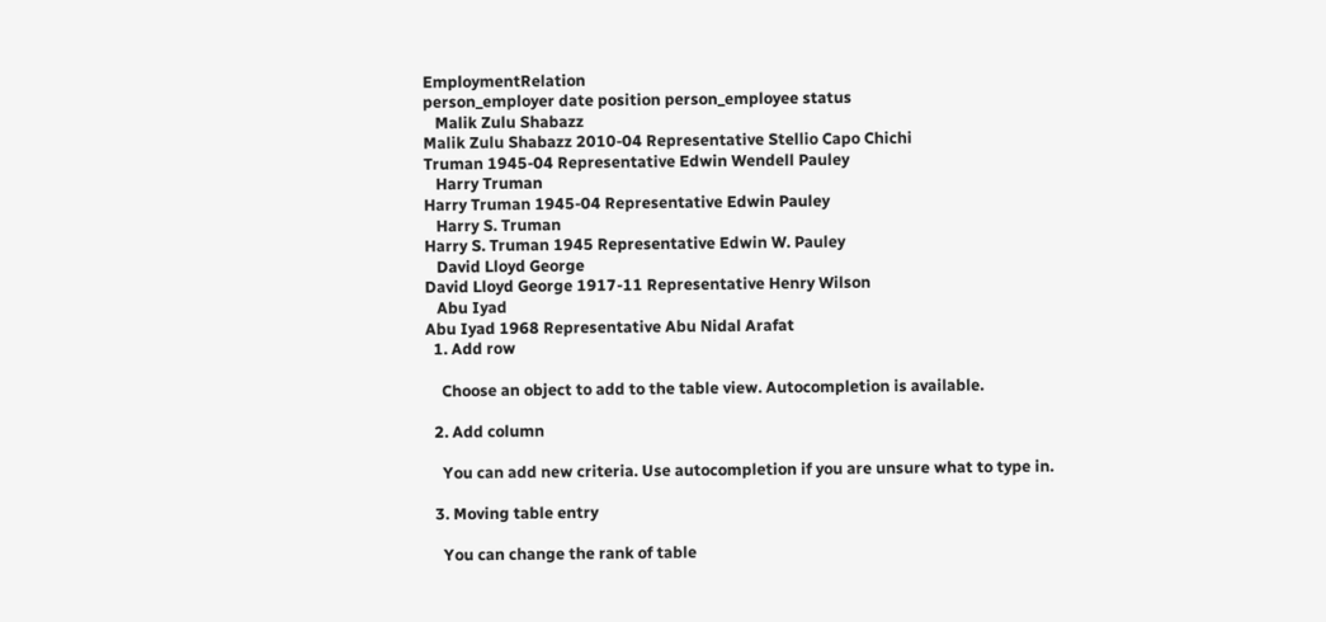EmploymentRelation
person_employer date position person_employee status
   Malik Zulu Shabazz
Malik Zulu Shabazz 2010-04 Representative Stellio Capo Chichi
Truman 1945-04 Representative Edwin Wendell Pauley
   Harry Truman
Harry Truman 1945-04 Representative Edwin Pauley
   Harry S. Truman
Harry S. Truman 1945 Representative Edwin W. Pauley
   David Lloyd George
David Lloyd George 1917-11 Representative Henry Wilson
   Abu Iyad
Abu Iyad 1968 Representative Abu Nidal Arafat
  1. Add row

    Choose an object to add to the table view. Autocompletion is available.

  2. Add column

    You can add new criteria. Use autocompletion if you are unsure what to type in.

  3. Moving table entry

    You can change the rank of table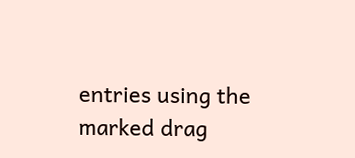entries using the marked drag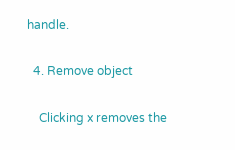handle.

  4. Remove object

    Clicking x removes the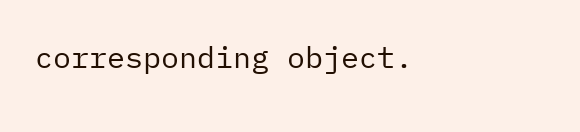corresponding object.